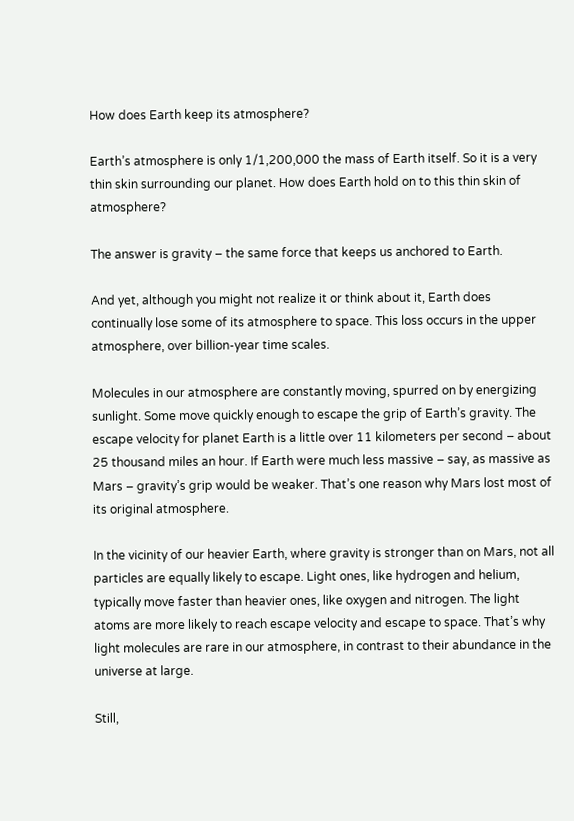How does Earth keep its atmosphere?

Earth’s atmosphere is only 1/1,200,000 the mass of Earth itself. So it is a very thin skin surrounding our planet. How does Earth hold on to this thin skin of atmosphere?

The answer is gravity – the same force that keeps us anchored to Earth.

And yet, although you might not realize it or think about it, Earth does continually lose some of its atmosphere to space. This loss occurs in the upper atmosphere, over billion-year time scales.

Molecules in our atmosphere are constantly moving, spurred on by energizing sunlight. Some move quickly enough to escape the grip of Earth’s gravity. The escape velocity for planet Earth is a little over 11 kilometers per second – about 25 thousand miles an hour. If Earth were much less massive – say, as massive as Mars – gravity’s grip would be weaker. That’s one reason why Mars lost most of its original atmosphere.

In the vicinity of our heavier Earth, where gravity is stronger than on Mars, not all particles are equally likely to escape. Light ones, like hydrogen and helium, typically move faster than heavier ones, like oxygen and nitrogen. The light atoms are more likely to reach escape velocity and escape to space. That’s why light molecules are rare in our atmosphere, in contrast to their abundance in the universe at large.

Still,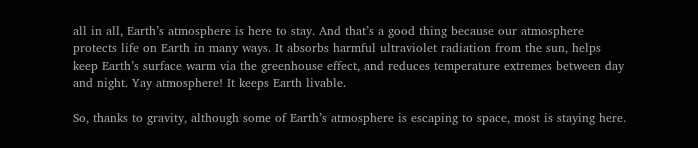all in all, Earth’s atmosphere is here to stay. And that’s a good thing because our atmosphere protects life on Earth in many ways. It absorbs harmful ultraviolet radiation from the sun, helps keep Earth’s surface warm via the greenhouse effect, and reduces temperature extremes between day and night. Yay atmosphere! It keeps Earth livable.

So, thanks to gravity, although some of Earth’s atmosphere is escaping to space, most is staying here.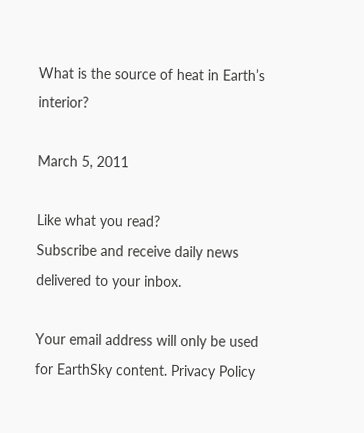What is the source of heat in Earth’s interior?

March 5, 2011

Like what you read?
Subscribe and receive daily news delivered to your inbox.

Your email address will only be used for EarthSky content. Privacy Policy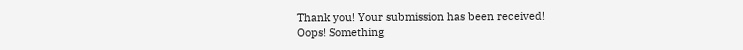Thank you! Your submission has been received!
Oops! Something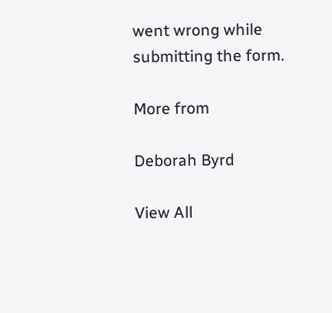went wrong while submitting the form.

More from

Deborah Byrd

View All